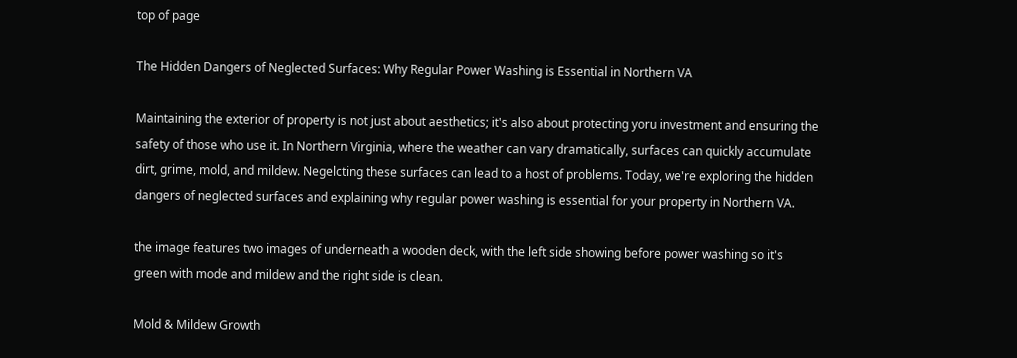top of page

The Hidden Dangers of Neglected Surfaces: Why Regular Power Washing is Essential in Northern VA

Maintaining the exterior of property is not just about aesthetics; it's also about protecting yoru investment and ensuring the safety of those who use it. In Northern Virginia, where the weather can vary dramatically, surfaces can quickly accumulate dirt, grime, mold, and mildew. Negelcting these surfaces can lead to a host of problems. Today, we're exploring the hidden dangers of neglected surfaces and explaining why regular power washing is essential for your property in Northern VA.

the image features two images of underneath a wooden deck, with the left side showing before power washing so it's green with mode and mildew and the right side is clean.

Mold & Mildew Growth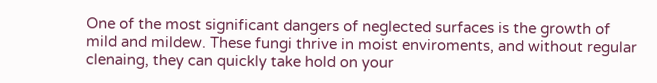One of the most significant dangers of neglected surfaces is the growth of mild and mildew. These fungi thrive in moist enviroments, and without regular clenaing, they can quickly take hold on your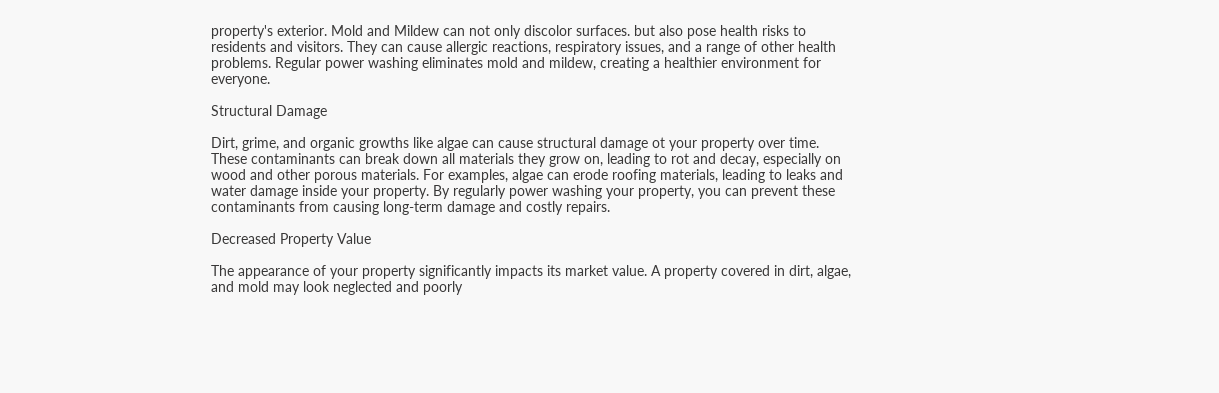property's exterior. Mold and Mildew can not only discolor surfaces. but also pose health risks to residents and visitors. They can cause allergic reactions, respiratory issues, and a range of other health problems. Regular power washing eliminates mold and mildew, creating a healthier environment for everyone.

Structural Damage

Dirt, grime, and organic growths like algae can cause structural damage ot your property over time. These contaminants can break down all materials they grow on, leading to rot and decay, especially on wood and other porous materials. For examples, algae can erode roofing materials, leading to leaks and water damage inside your property. By regularly power washing your property, you can prevent these contaminants from causing long-term damage and costly repairs.

Decreased Property Value

The appearance of your property significantly impacts its market value. A property covered in dirt, algae, and mold may look neglected and poorly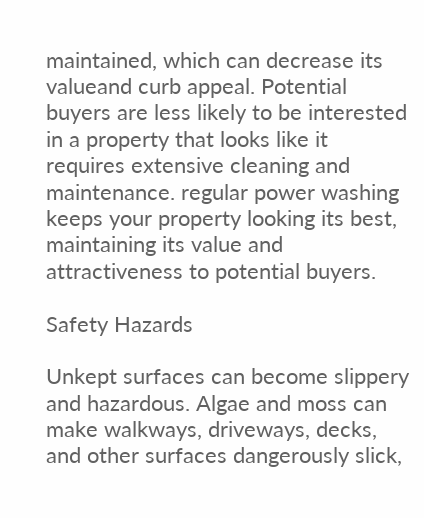maintained, which can decrease its valueand curb appeal. Potential buyers are less likely to be interested in a property that looks like it requires extensive cleaning and maintenance. regular power washing keeps your property looking its best, maintaining its value and attractiveness to potential buyers.

Safety Hazards

Unkept surfaces can become slippery and hazardous. Algae and moss can make walkways, driveways, decks, and other surfaces dangerously slick,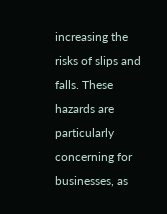increasing the risks of slips and falls. These hazards are particularly concerning for businesses, as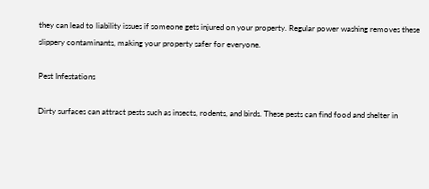they can lead to liability issues if someone gets injured on your property. Regular power washing removes these slippery contaminants, making your property safer for everyone.

Pest Infestations

Dirty surfaces can attract pests such as insects, rodents, and birds. These pests can find food and shelter in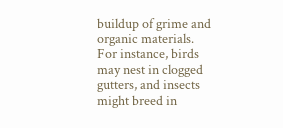buildup of grime and organic materials. For instance, birds may nest in clogged gutters, and insects might breed in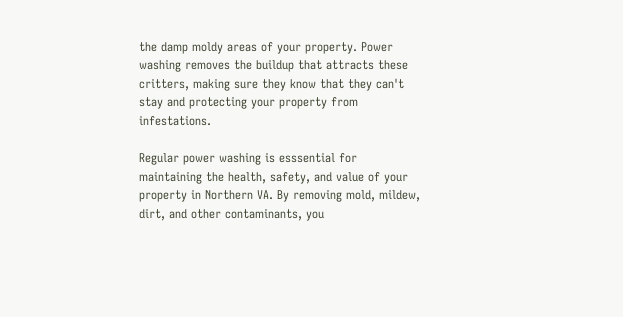the damp moldy areas of your property. Power washing removes the buildup that attracts these critters, making sure they know that they can't stay and protecting your property from infestations.

Regular power washing is esssential for maintaining the health, safety, and value of your property in Northern VA. By removing mold, mildew, dirt, and other contaminants, you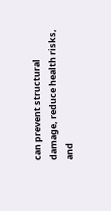can prevent structural damage, reduce health risks, and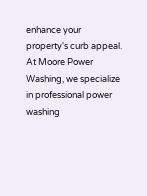enhance your property's curb appeal. At Moore Power Washing, we specialize in professional power washing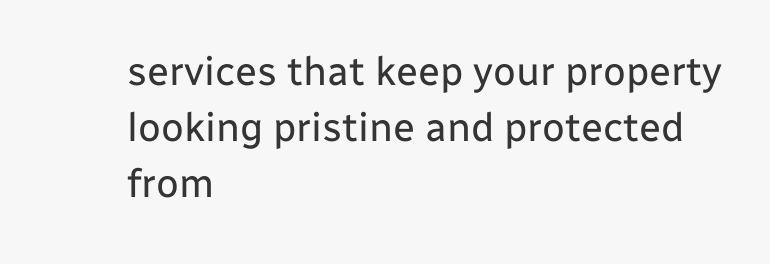services that keep your property looking pristine and protected from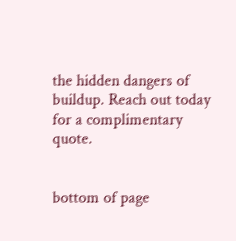the hidden dangers of buildup. Reach out today for a complimentary quote.


bottom of page